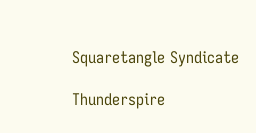Squaretangle Syndicate

Thunderspire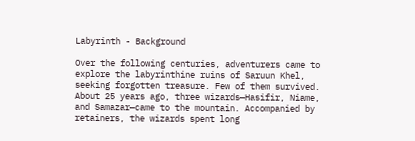Labyrinth - Background

Over the following centuries, adventurers came to explore the labyrinthine ruins of Saruun Khel, seeking forgotten treasure. Few of them survived. About 25 years ago, three wizards—Hasifir, Niame, and Samazar—came to the mountain. Accompanied by retainers, the wizards spent long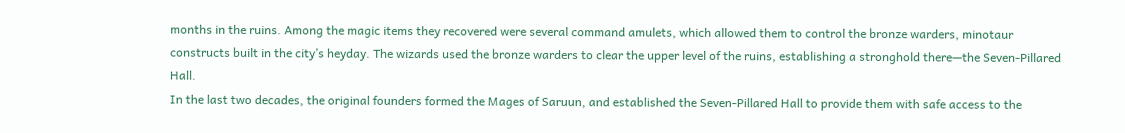months in the ruins. Among the magic items they recovered were several command amulets, which allowed them to control the bronze warders, minotaur constructs built in the city’s heyday. The wizards used the bronze warders to clear the upper level of the ruins, establishing a stronghold there—the Seven-Pillared Hall.
In the last two decades, the original founders formed the Mages of Saruun, and established the Seven-Pillared Hall to provide them with safe access to the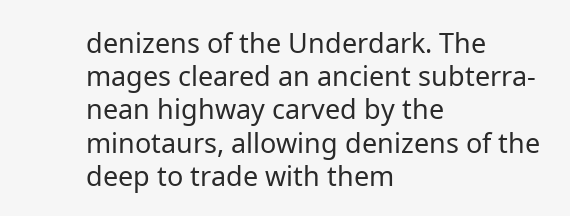denizens of the Underdark. The mages cleared an ancient subterra- nean highway carved by the minotaurs, allowing denizens of the deep to trade with them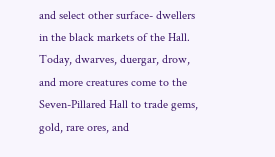and select other surface- dwellers in the black markets of the Hall.
Today, dwarves, duergar, drow, and more creatures come to the Seven-Pillared Hall to trade gems, gold, rare ores, and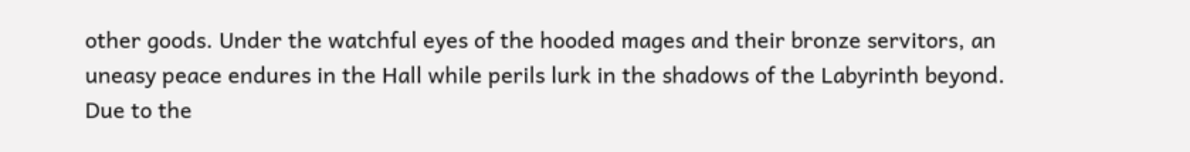other goods. Under the watchful eyes of the hooded mages and their bronze servitors, an uneasy peace endures in the Hall while perils lurk in the shadows of the Labyrinth beyond.
Due to the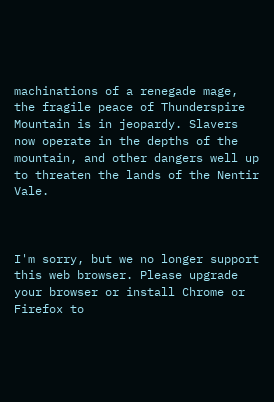machinations of a renegade mage, the fragile peace of Thunderspire Mountain is in jeopardy. Slavers now operate in the depths of the mountain, and other dangers well up to threaten the lands of the Nentir Vale.



I'm sorry, but we no longer support this web browser. Please upgrade your browser or install Chrome or Firefox to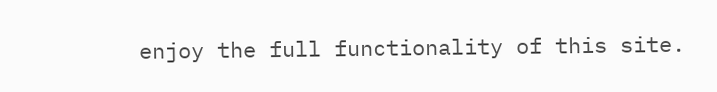enjoy the full functionality of this site.